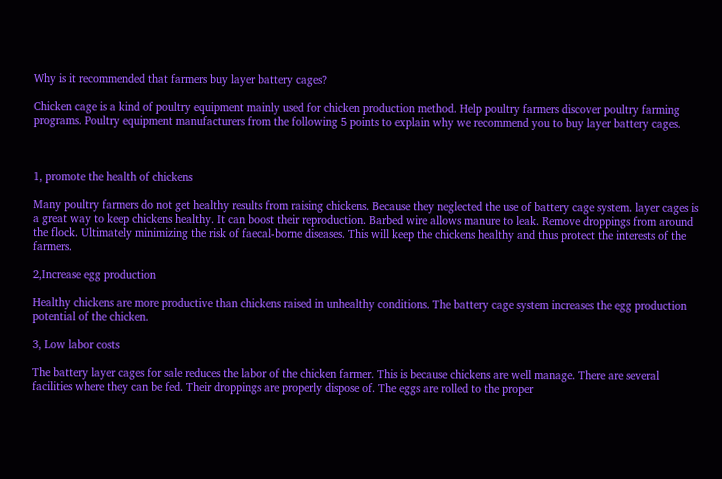Why is it recommended that farmers buy layer battery cages?

Chicken cage is a kind of poultry equipment mainly used for chicken production method. Help poultry farmers discover poultry farming programs. Poultry equipment manufacturers from the following 5 points to explain why we recommend you to buy layer battery cages.



1, promote the health of chickens

Many poultry farmers do not get healthy results from raising chickens. Because they neglected the use of battery cage system. layer cages is a great way to keep chickens healthy. It can boost their reproduction. Barbed wire allows manure to leak. Remove droppings from around the flock. Ultimately minimizing the risk of faecal-borne diseases. This will keep the chickens healthy and thus protect the interests of the farmers.

2,Increase egg production

Healthy chickens are more productive than chickens raised in unhealthy conditions. The battery cage system increases the egg production potential of the chicken.

3, Low labor costs

The battery layer cages for sale reduces the labor of the chicken farmer. This is because chickens are well manage. There are several facilities where they can be fed. Their droppings are properly dispose of. The eggs are rolled to the proper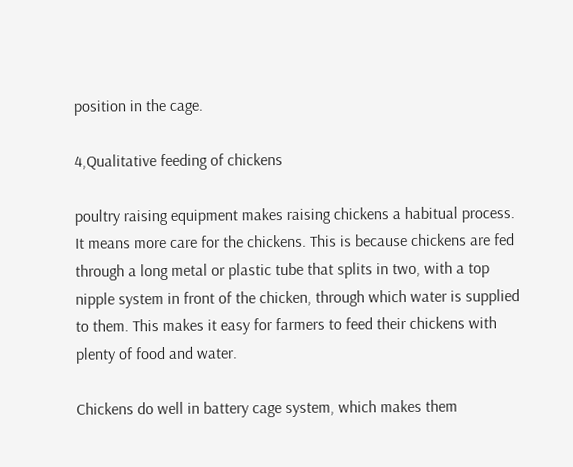position in the cage.

4,Qualitative feeding of chickens

poultry raising equipment makes raising chickens a habitual process. It means more care for the chickens. This is because chickens are fed through a long metal or plastic tube that splits in two, with a top nipple system in front of the chicken, through which water is supplied to them. This makes it easy for farmers to feed their chickens with plenty of food and water.

Chickens do well in battery cage system, which makes them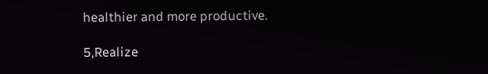healthier and more productive.

5,Realize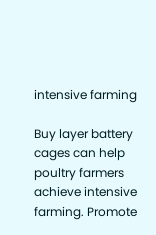intensive farming

Buy layer battery cages can help poultry farmers achieve intensive farming. Promote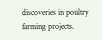discoveries in poultry farming projects.